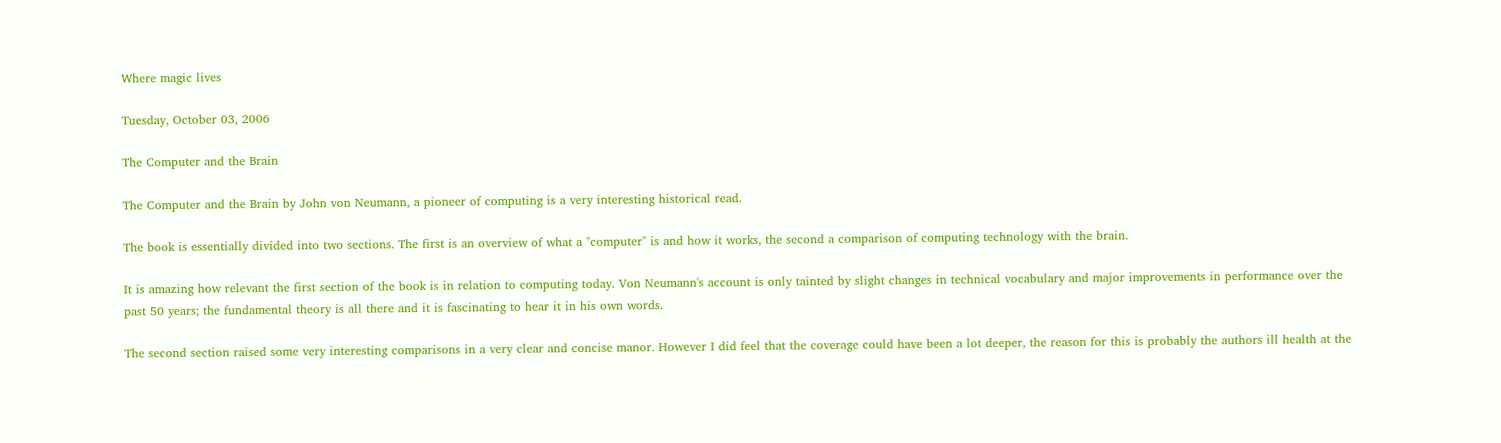Where magic lives

Tuesday, October 03, 2006

The Computer and the Brain

The Computer and the Brain by John von Neumann, a pioneer of computing is a very interesting historical read.

The book is essentially divided into two sections. The first is an overview of what a "computer" is and how it works, the second a comparison of computing technology with the brain.

It is amazing how relevant the first section of the book is in relation to computing today. Von Neumann's account is only tainted by slight changes in technical vocabulary and major improvements in performance over the past 50 years; the fundamental theory is all there and it is fascinating to hear it in his own words.

The second section raised some very interesting comparisons in a very clear and concise manor. However I did feel that the coverage could have been a lot deeper, the reason for this is probably the authors ill health at the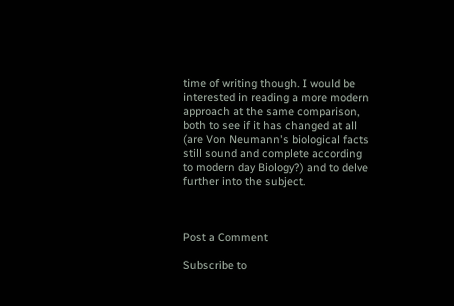time of writing though. I would be interested in reading a more modern approach at the same comparison, both to see if it has changed at all (are Von Neumann's biological facts still sound and complete according to modern day Biology?) and to delve further into the subject.



Post a Comment

Subscribe to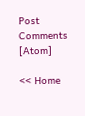Post Comments [Atom]

<< Home